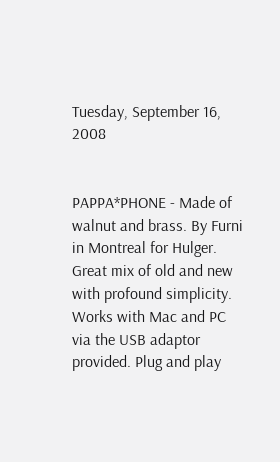Tuesday, September 16, 2008


PAPPA*PHONE - Made of walnut and brass. By Furni in Montreal for Hulger. Great mix of old and new with profound simplicity. Works with Mac and PC via the USB adaptor provided. Plug and play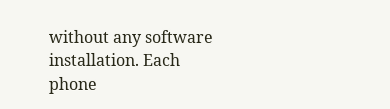without any software installation. Each phone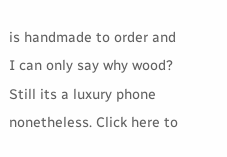is handmade to order and I can only say why wood? Still its a luxury phone nonetheless. Click here to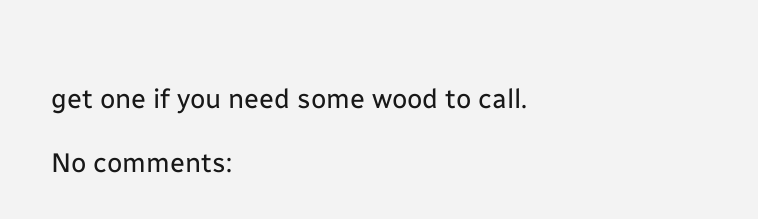get one if you need some wood to call.

No comments: